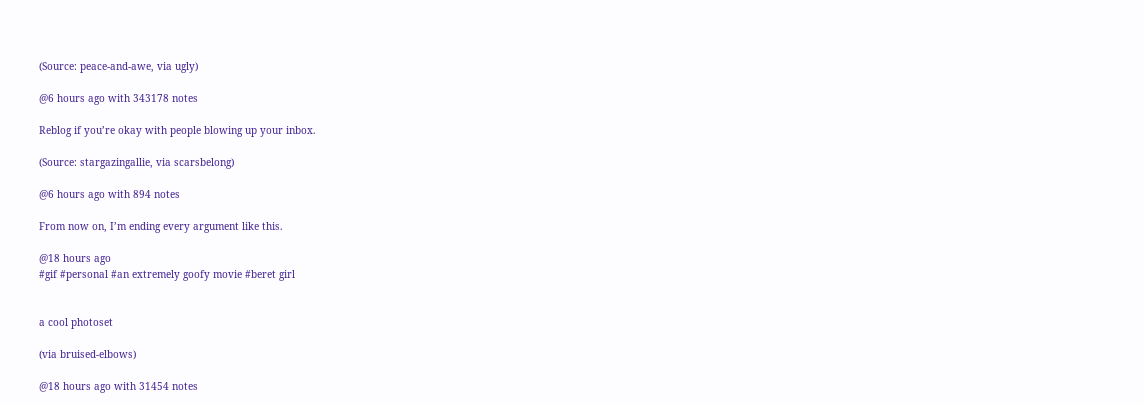(Source: peace-and-awe, via ugly)

@6 hours ago with 343178 notes

Reblog if you’re okay with people blowing up your inbox.

(Source: stargazingallie, via scarsbelong)

@6 hours ago with 894 notes

From now on, I’m ending every argument like this.

@18 hours ago
#gif #personal #an extremely goofy movie #beret girl


a cool photoset

(via bruised-elbows)

@18 hours ago with 31454 notes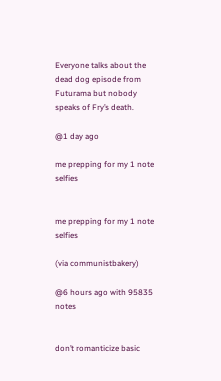Everyone talks about the dead dog episode from Futurama but nobody speaks of Fry’s death.

@1 day ago

me prepping for my 1 note selfies


me prepping for my 1 note selfies

(via communistbakery)

@6 hours ago with 95835 notes


don’t romanticize basic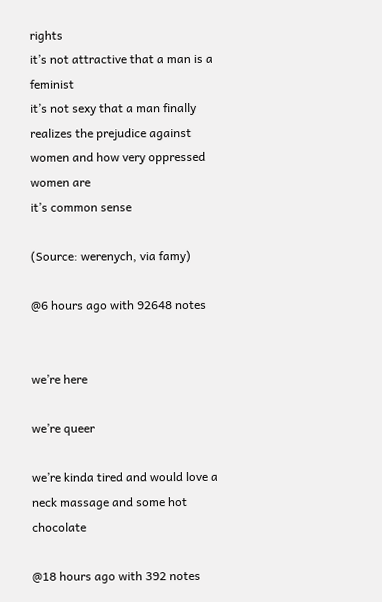rights
it’s not attractive that a man is a feminist
it’s not sexy that a man finally realizes the prejudice against women and how very oppressed women are
it’s common sense

(Source: werenych, via famy)

@6 hours ago with 92648 notes


we’re here

we’re queer

we’re kinda tired and would love a neck massage and some hot chocolate

@18 hours ago with 392 notes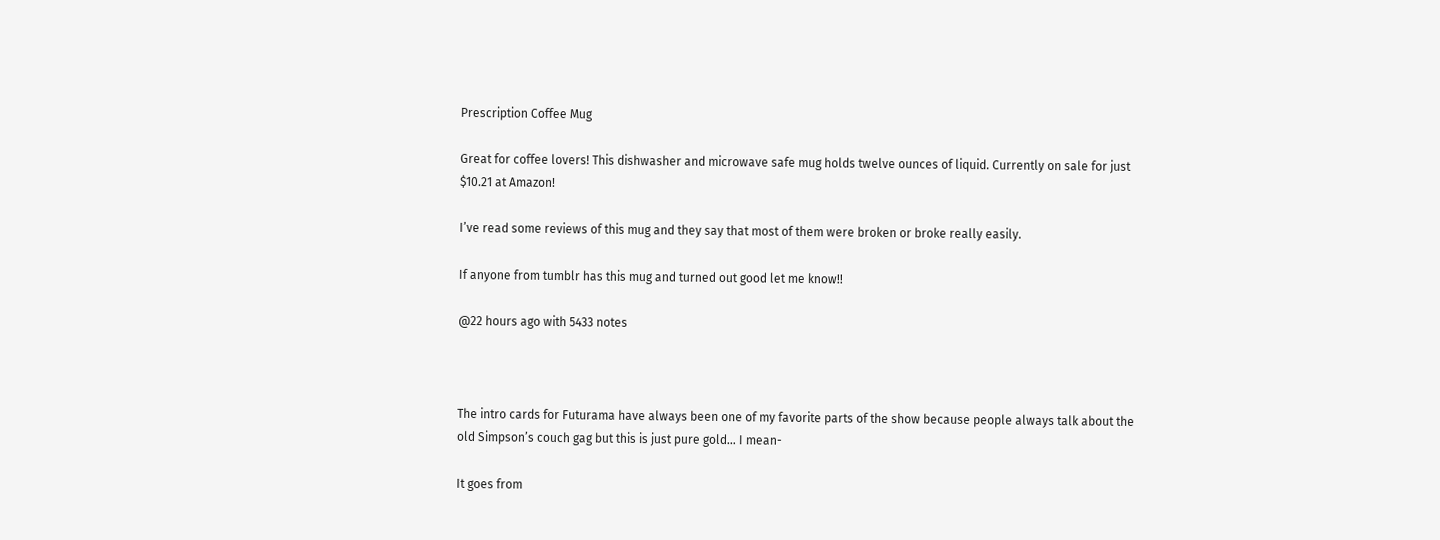Prescription Coffee Mug

Great for coffee lovers! This dishwasher and microwave safe mug holds twelve ounces of liquid. Currently on sale for just $10.21 at Amazon!

I’ve read some reviews of this mug and they say that most of them were broken or broke really easily.

If anyone from tumblr has this mug and turned out good let me know!!

@22 hours ago with 5433 notes



The intro cards for Futurama have always been one of my favorite parts of the show because people always talk about the old Simpson’s couch gag but this is just pure gold… I mean-

It goes from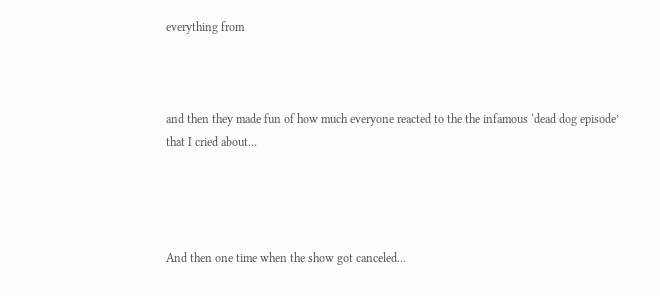everything from



and then they made fun of how much everyone reacted to the the infamous ‘dead dog episode’ that I cried about…




And then one time when the show got canceled…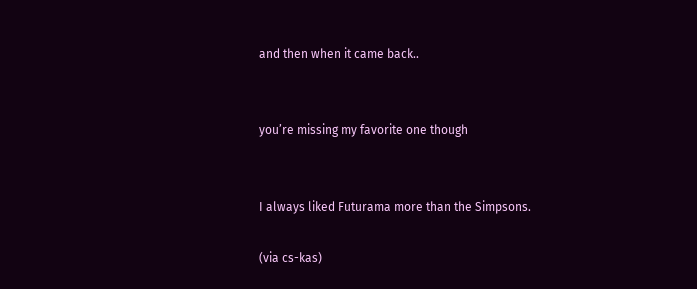and then when it came back..


you’re missing my favorite one though


I always liked Futurama more than the Simpsons.

(via cs-kas)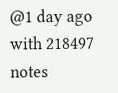@1 day ago with 218497 notes